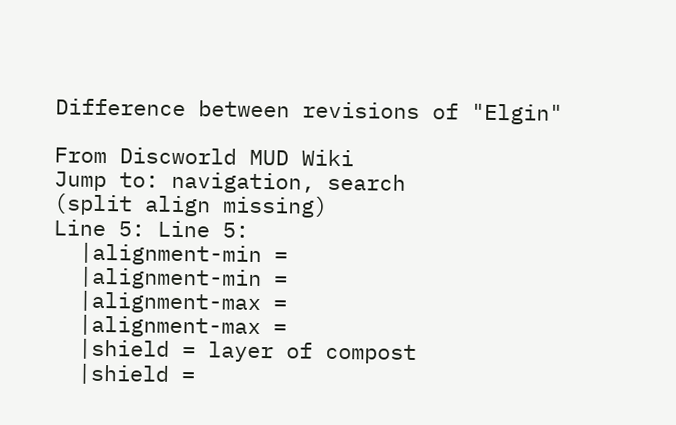Difference between revisions of "Elgin"

From Discworld MUD Wiki
Jump to: navigation, search
(split align missing)
Line 5: Line 5:
  |alignment-min =
  |alignment-min =
  |alignment-max =
  |alignment-max =
  |shield = layer of compost
  |shield =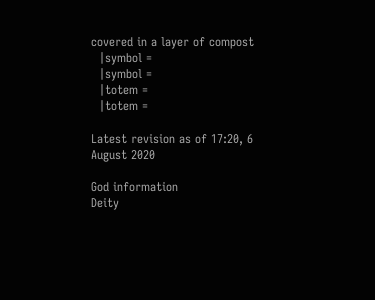covered in a layer of compost
  |symbol =
  |symbol =
  |totem =
  |totem =

Latest revision as of 17:20, 6 August 2020

God information
Deity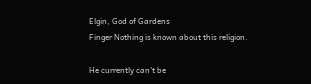Elgin, God of Gardens
Finger Nothing is known about this religion.

He currently can't be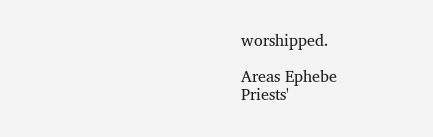worshipped.

Areas Ephebe
Priests'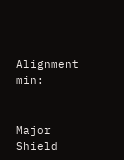Alignment min:


Major Shield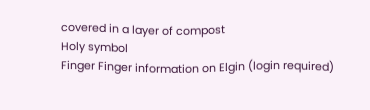covered in a layer of compost
Holy symbol
Finger Finger information on Elgin (login required)